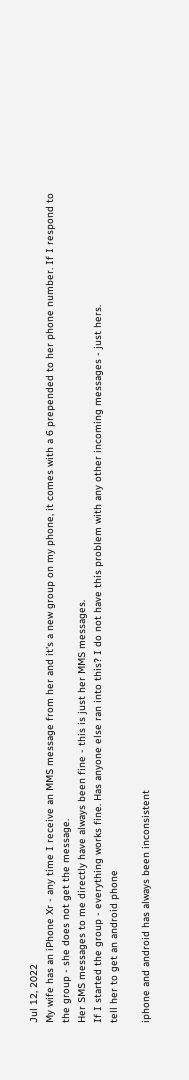Jul 12, 2022
My wife has an iPhone Xr - any time I receive an MMS message from her and it's a new group on my phone, it comes with a 6 prepended to her phone number. If I respond to the group - she does not get the message.
Her SMS messages to me directly have always been fine - this is just her MMS messages.
If I started the group - everything works fine. Has anyone else ran into this? I do not have this problem with any other incoming messages - just hers.
tell her to get an android phone

iphone and android has always been inconsistent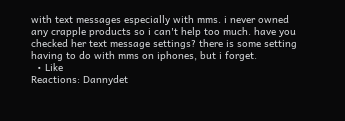with text messages especially with mms. i never owned any crapple products so i can't help too much. have you checked her text message settings? there is some setting having to do with mms on iphones, but i forget.
  • Like
Reactions: Dannydet